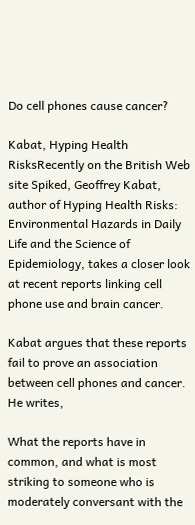Do cell phones cause cancer?

Kabat, Hyping Health RisksRecently on the British Web site Spiked, Geoffrey Kabat, author of Hyping Health Risks: Environmental Hazards in Daily Life and the Science of Epidemiology, takes a closer look at recent reports linking cell phone use and brain cancer.

Kabat argues that these reports fail to prove an association between cell phones and cancer. He writes,

What the reports have in common, and what is most striking to someone who is moderately conversant with the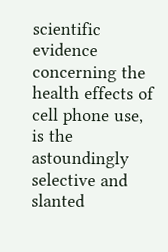scientific evidence concerning the health effects of cell phone use, is the astoundingly selective and slanted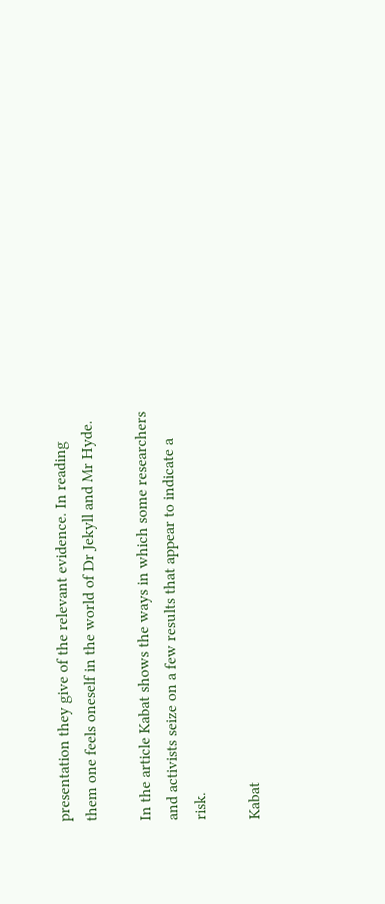presentation they give of the relevant evidence. In reading them one feels oneself in the world of Dr Jekyll and Mr Hyde.

In the article Kabat shows the ways in which some researchers and activists seize on a few results that appear to indicate a risk.

Kabat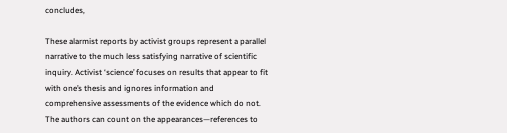concludes,

These alarmist reports by activist groups represent a parallel narrative to the much less satisfying narrative of scientific inquiry. Activist ‘science’ focuses on results that appear to fit with one’s thesis and ignores information and comprehensive assessments of the evidence which do not. The authors can count on the appearances—references to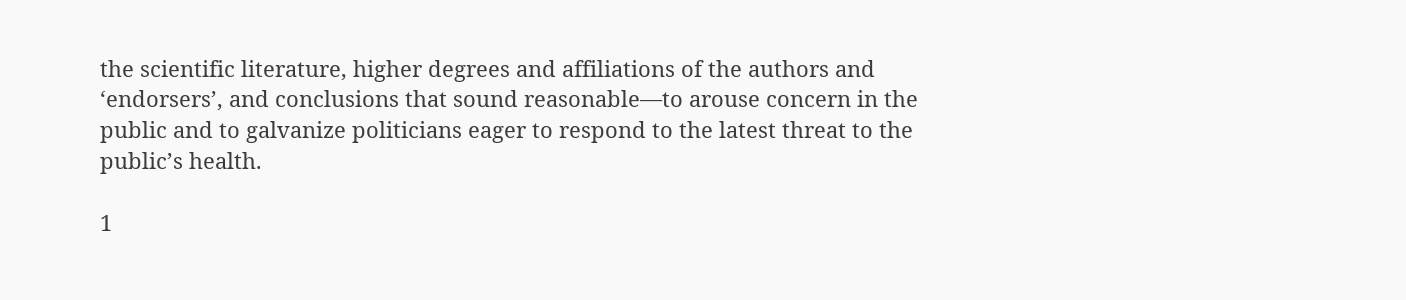the scientific literature, higher degrees and affiliations of the authors and ‘endorsers’, and conclusions that sound reasonable—to arouse concern in the public and to galvanize politicians eager to respond to the latest threat to the public’s health.

1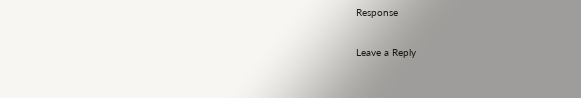Response

Leave a Reply